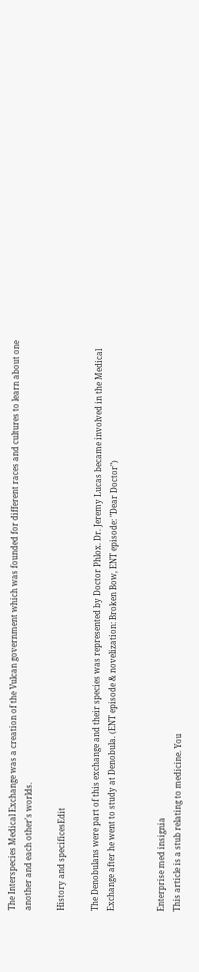The Interspecies Medical Exchange was a creation of the Vulcan government which was founded for different races and cultures to learn about one another and each other's worlds.

History and specificesEdit

The Denobulans were part of this exchange and their species was represented by Doctor Phlox. Dr. Jeremy Lucas became involved in the Medical Exchange after he went to study at Denobula. (ENT episode & novelization: Broken Bow, ENT episode: "Dear Doctor")


Enterprise med insignia
This article is a stub relating to medicine. You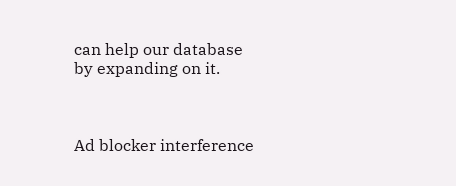can help our database by expanding on it.



Ad blocker interference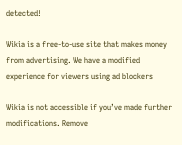detected!

Wikia is a free-to-use site that makes money from advertising. We have a modified experience for viewers using ad blockers

Wikia is not accessible if you’ve made further modifications. Remove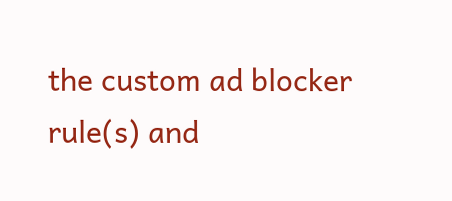the custom ad blocker rule(s) and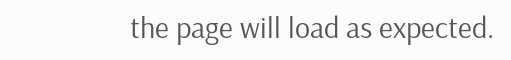the page will load as expected.